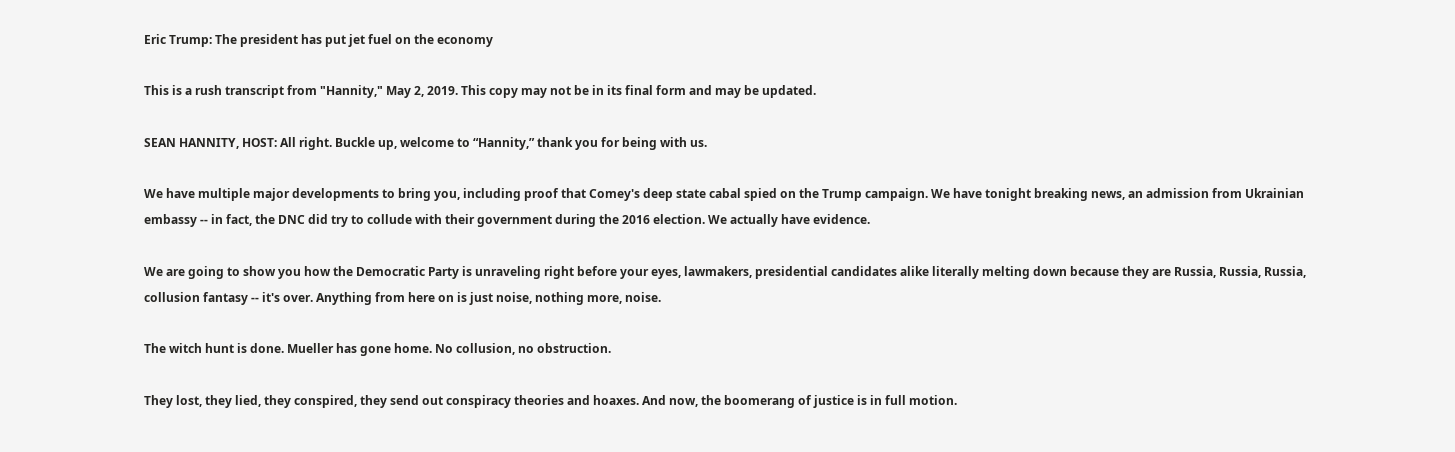Eric Trump: The president has put jet fuel on the economy

This is a rush transcript from "Hannity," May 2, 2019. This copy may not be in its final form and may be updated.

SEAN HANNITY, HOST: All right. Buckle up, welcome to “Hannity,” thank you for being with us.

We have multiple major developments to bring you, including proof that Comey's deep state cabal spied on the Trump campaign. We have tonight breaking news, an admission from Ukrainian embassy -- in fact, the DNC did try to collude with their government during the 2016 election. We actually have evidence.

We are going to show you how the Democratic Party is unraveling right before your eyes, lawmakers, presidential candidates alike literally melting down because they are Russia, Russia, Russia, collusion fantasy -- it's over. Anything from here on is just noise, nothing more, noise.

The witch hunt is done. Mueller has gone home. No collusion, no obstruction.

They lost, they lied, they conspired, they send out conspiracy theories and hoaxes. And now, the boomerang of justice is in full motion.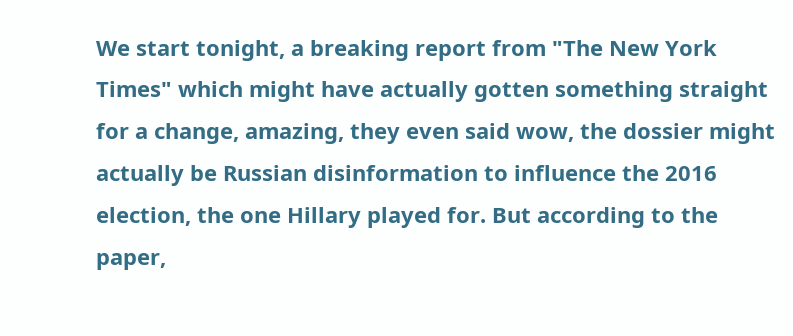We start tonight, a breaking report from "The New York Times" which might have actually gotten something straight for a change, amazing, they even said wow, the dossier might actually be Russian disinformation to influence the 2016 election, the one Hillary played for. But according to the paper,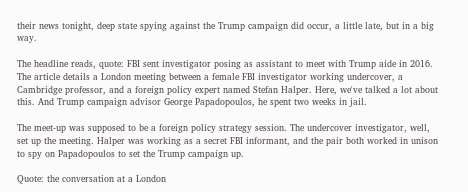their news tonight, deep state spying against the Trump campaign did occur, a little late, but in a big way.

The headline reads, quote: FBI sent investigator posing as assistant to meet with Trump aide in 2016. The article details a London meeting between a female FBI investigator working undercover, a Cambridge professor, and a foreign policy expert named Stefan Halper. Here, we've talked a lot about this. And Trump campaign advisor George Papadopoulos, he spent two weeks in jail.

The meet-up was supposed to be a foreign policy strategy session. The undercover investigator, well, set up the meeting. Halper was working as a secret FBI informant, and the pair both worked in unison to spy on Papadopoulos to set the Trump campaign up.

Quote: the conversation at a London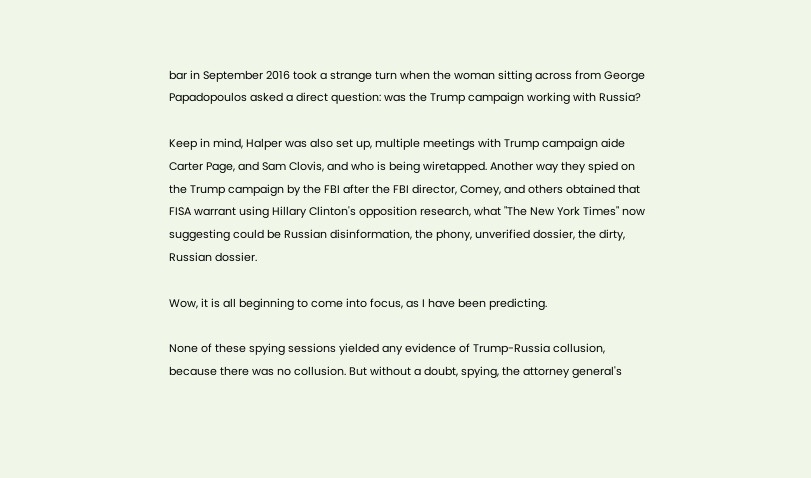bar in September 2016 took a strange turn when the woman sitting across from George Papadopoulos asked a direct question: was the Trump campaign working with Russia?

Keep in mind, Halper was also set up, multiple meetings with Trump campaign aide Carter Page, and Sam Clovis, and who is being wiretapped. Another way they spied on the Trump campaign by the FBI after the FBI director, Comey, and others obtained that FISA warrant using Hillary Clinton's opposition research, what "The New York Times" now suggesting could be Russian disinformation, the phony, unverified dossier, the dirty, Russian dossier.

Wow, it is all beginning to come into focus, as I have been predicting.

None of these spying sessions yielded any evidence of Trump-Russia collusion, because there was no collusion. But without a doubt, spying, the attorney general's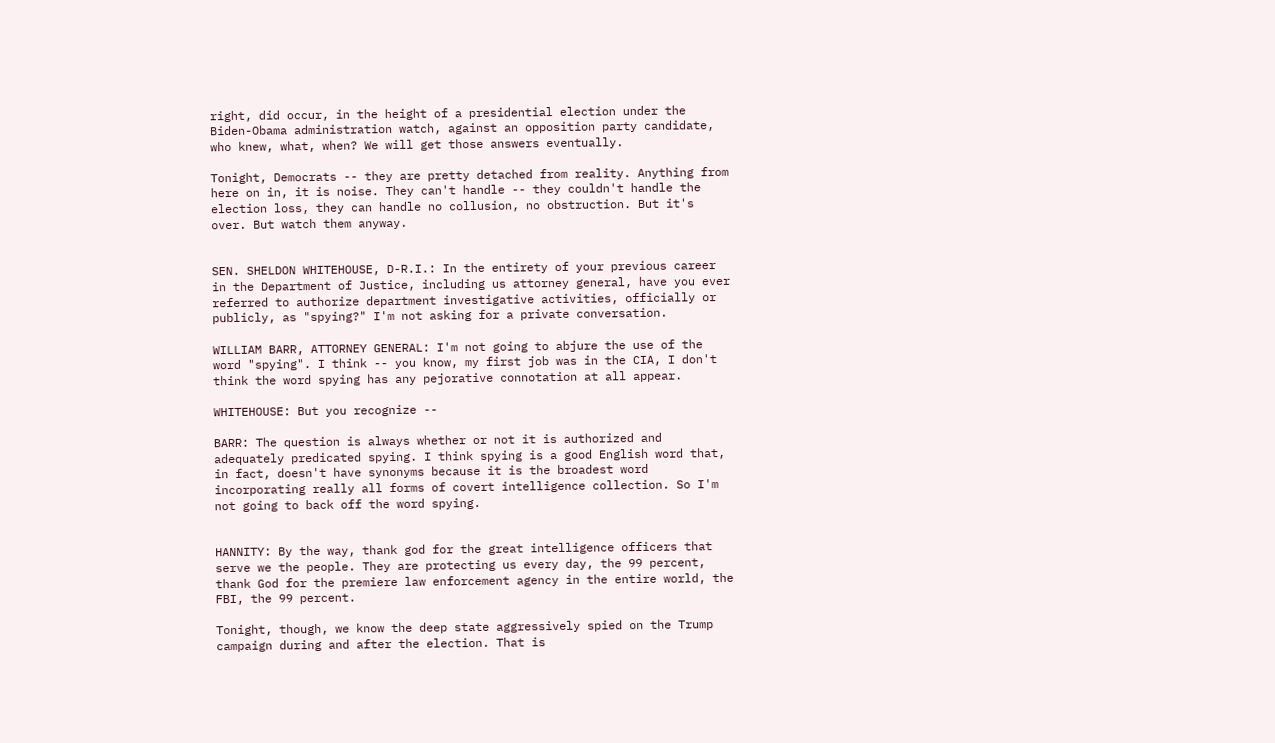right, did occur, in the height of a presidential election under the Biden-Obama administration watch, against an opposition party candidate, who knew, what, when? We will get those answers eventually.

Tonight, Democrats -- they are pretty detached from reality. Anything from here on in, it is noise. They can't handle -- they couldn't handle the election loss, they can handle no collusion, no obstruction. But it's over. But watch them anyway.


SEN. SHELDON WHITEHOUSE, D-R.I.: In the entirety of your previous career in the Department of Justice, including us attorney general, have you ever referred to authorize department investigative activities, officially or publicly, as "spying?" I'm not asking for a private conversation.

WILLIAM BARR, ATTORNEY GENERAL: I'm not going to abjure the use of the word "spying". I think -- you know, my first job was in the CIA, I don't think the word spying has any pejorative connotation at all appear.

WHITEHOUSE: But you recognize --

BARR: The question is always whether or not it is authorized and adequately predicated spying. I think spying is a good English word that, in fact, doesn't have synonyms because it is the broadest word incorporating really all forms of covert intelligence collection. So I'm not going to back off the word spying.


HANNITY: By the way, thank god for the great intelligence officers that serve we the people. They are protecting us every day, the 99 percent, thank God for the premiere law enforcement agency in the entire world, the FBI, the 99 percent.

Tonight, though, we know the deep state aggressively spied on the Trump campaign during and after the election. That is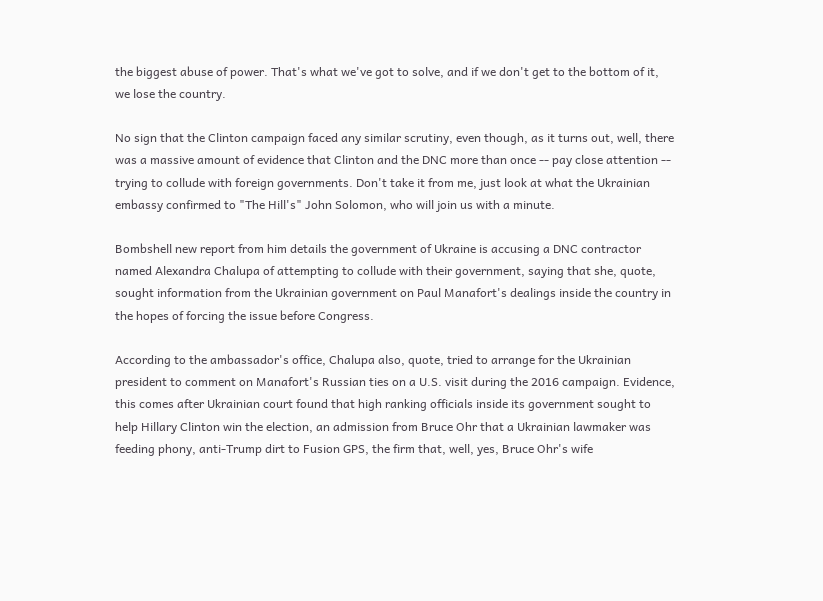the biggest abuse of power. That's what we've got to solve, and if we don't get to the bottom of it, we lose the country.

No sign that the Clinton campaign faced any similar scrutiny, even though, as it turns out, well, there was a massive amount of evidence that Clinton and the DNC more than once -- pay close attention -- trying to collude with foreign governments. Don't take it from me, just look at what the Ukrainian embassy confirmed to "The Hill's" John Solomon, who will join us with a minute.

Bombshell new report from him details the government of Ukraine is accusing a DNC contractor named Alexandra Chalupa of attempting to collude with their government, saying that she, quote, sought information from the Ukrainian government on Paul Manafort's dealings inside the country in the hopes of forcing the issue before Congress.

According to the ambassador's office, Chalupa also, quote, tried to arrange for the Ukrainian president to comment on Manafort's Russian ties on a U.S. visit during the 2016 campaign. Evidence, this comes after Ukrainian court found that high ranking officials inside its government sought to help Hillary Clinton win the election, an admission from Bruce Ohr that a Ukrainian lawmaker was feeding phony, anti-Trump dirt to Fusion GPS, the firm that, well, yes, Bruce Ohr's wife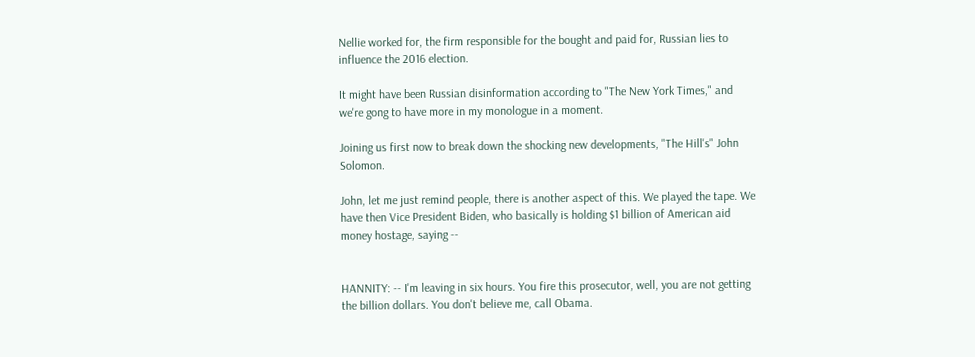Nellie worked for, the firm responsible for the bought and paid for, Russian lies to influence the 2016 election.

It might have been Russian disinformation according to "The New York Times," and we're gong to have more in my monologue in a moment.

Joining us first now to break down the shocking new developments, "The Hill's" John Solomon.

John, let me just remind people, there is another aspect of this. We played the tape. We have then Vice President Biden, who basically is holding $1 billion of American aid money hostage, saying --


HANNITY: -- I'm leaving in six hours. You fire this prosecutor, well, you are not getting the billion dollars. You don't believe me, call Obama.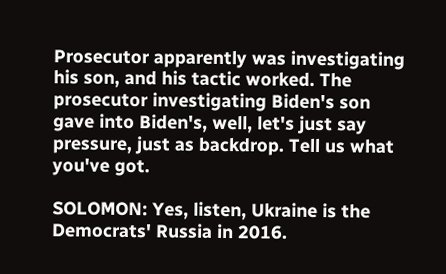Prosecutor apparently was investigating his son, and his tactic worked. The prosecutor investigating Biden's son gave into Biden's, well, let's just say pressure, just as backdrop. Tell us what you've got.

SOLOMON: Yes, listen, Ukraine is the Democrats' Russia in 2016.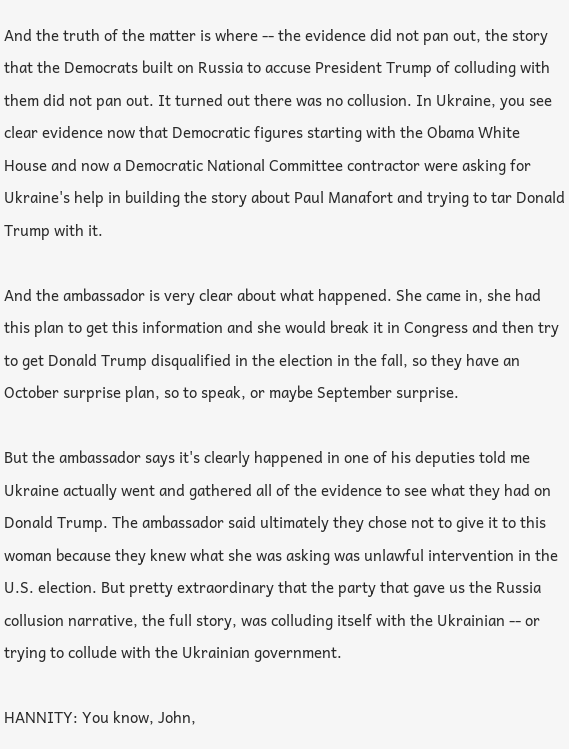And the truth of the matter is where -- the evidence did not pan out, the story that the Democrats built on Russia to accuse President Trump of colluding with them did not pan out. It turned out there was no collusion. In Ukraine, you see clear evidence now that Democratic figures starting with the Obama White House and now a Democratic National Committee contractor were asking for Ukraine's help in building the story about Paul Manafort and trying to tar Donald Trump with it.

And the ambassador is very clear about what happened. She came in, she had this plan to get this information and she would break it in Congress and then try to get Donald Trump disqualified in the election in the fall, so they have an October surprise plan, so to speak, or maybe September surprise.

But the ambassador says it's clearly happened in one of his deputies told me Ukraine actually went and gathered all of the evidence to see what they had on Donald Trump. The ambassador said ultimately they chose not to give it to this woman because they knew what she was asking was unlawful intervention in the U.S. election. But pretty extraordinary that the party that gave us the Russia collusion narrative, the full story, was colluding itself with the Ukrainian -- or trying to collude with the Ukrainian government.

HANNITY: You know, John,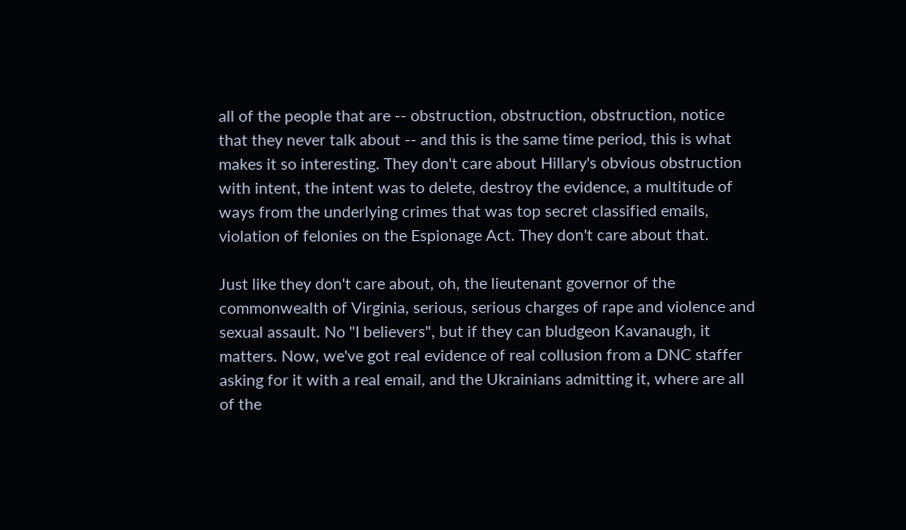all of the people that are -- obstruction, obstruction, obstruction, notice that they never talk about -- and this is the same time period, this is what makes it so interesting. They don't care about Hillary's obvious obstruction with intent, the intent was to delete, destroy the evidence, a multitude of ways from the underlying crimes that was top secret classified emails, violation of felonies on the Espionage Act. They don't care about that.

Just like they don't care about, oh, the lieutenant governor of the commonwealth of Virginia, serious, serious charges of rape and violence and sexual assault. No "I believers", but if they can bludgeon Kavanaugh, it matters. Now, we've got real evidence of real collusion from a DNC staffer asking for it with a real email, and the Ukrainians admitting it, where are all of the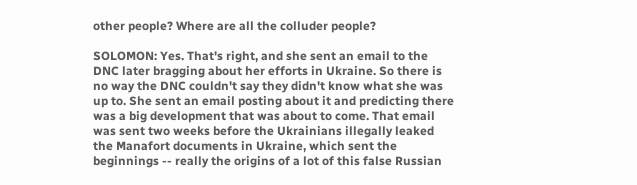other people? Where are all the colluder people?

SOLOMON: Yes. That's right, and she sent an email to the DNC later bragging about her efforts in Ukraine. So there is no way the DNC couldn't say they didn't know what she was up to. She sent an email posting about it and predicting there was a big development that was about to come. That email was sent two weeks before the Ukrainians illegally leaked the Manafort documents in Ukraine, which sent the beginnings -- really the origins of a lot of this false Russian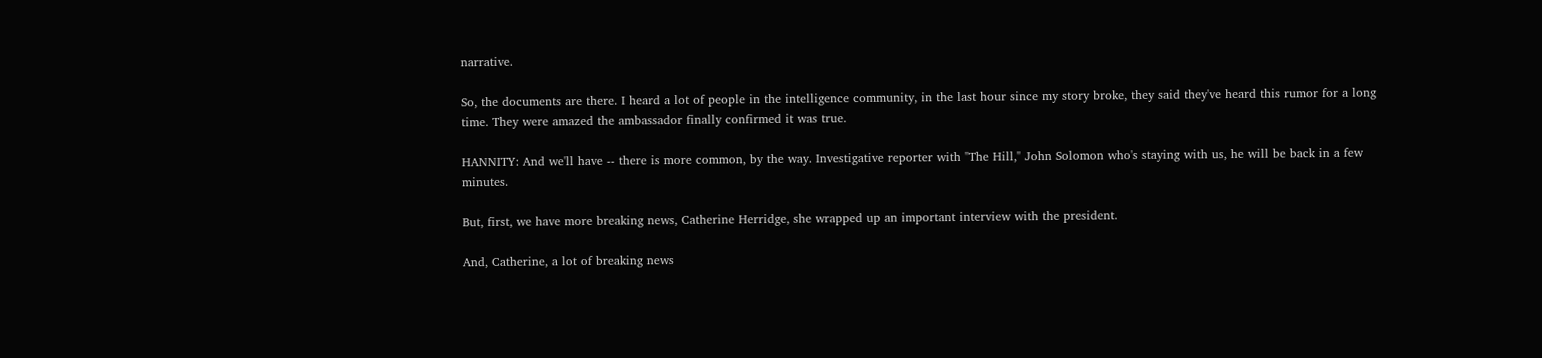narrative.

So, the documents are there. I heard a lot of people in the intelligence community, in the last hour since my story broke, they said they've heard this rumor for a long time. They were amazed the ambassador finally confirmed it was true.

HANNITY: And we'll have -- there is more common, by the way. Investigative reporter with "The Hill," John Solomon who's staying with us, he will be back in a few minutes.

But, first, we have more breaking news, Catherine Herridge, she wrapped up an important interview with the president.

And, Catherine, a lot of breaking news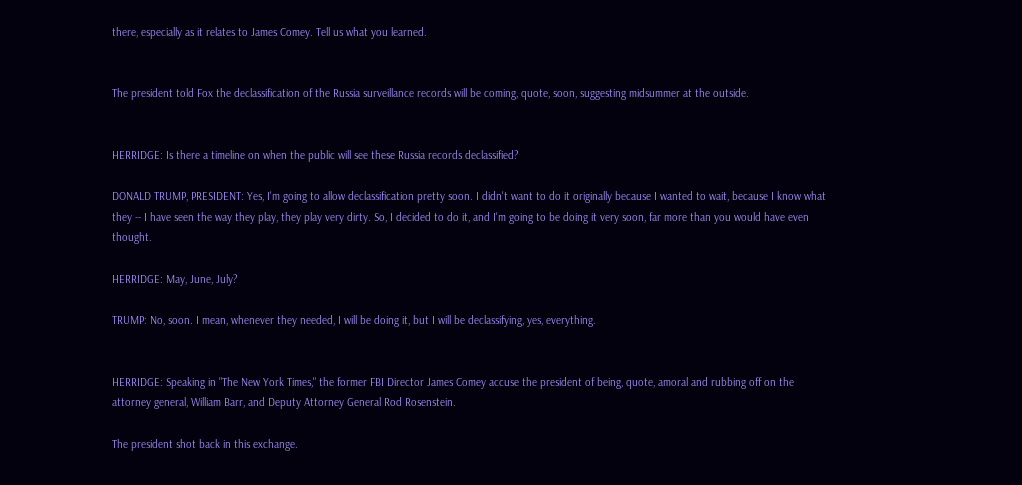there, especially as it relates to James Comey. Tell us what you learned.


The president told Fox the declassification of the Russia surveillance records will be coming, quote, soon, suggesting midsummer at the outside.


HERRIDGE: Is there a timeline on when the public will see these Russia records declassified?

DONALD TRUMP, PRESIDENT: Yes, I'm going to allow declassification pretty soon. I didn't want to do it originally because I wanted to wait, because I know what they -- I have seen the way they play, they play very dirty. So, I decided to do it, and I'm going to be doing it very soon, far more than you would have even thought.

HERRIDGE: May, June, July?

TRUMP: No, soon. I mean, whenever they needed, I will be doing it, but I will be declassifying, yes, everything.


HERRIDGE: Speaking in "The New York Times," the former FBI Director James Comey accuse the president of being, quote, amoral and rubbing off on the attorney general, William Barr, and Deputy Attorney General Rod Rosenstein.

The president shot back in this exchange.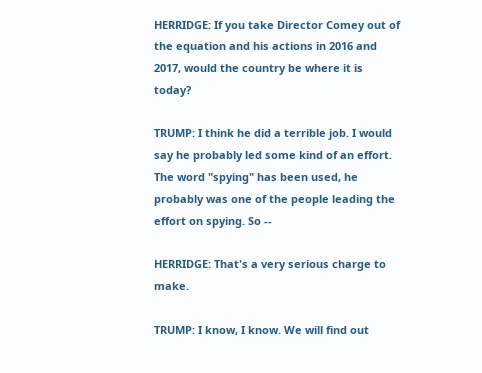HERRIDGE: If you take Director Comey out of the equation and his actions in 2016 and 2017, would the country be where it is today?

TRUMP: I think he did a terrible job. I would say he probably led some kind of an effort. The word "spying" has been used, he probably was one of the people leading the effort on spying. So --

HERRIDGE: That's a very serious charge to make.

TRUMP: I know, I know. We will find out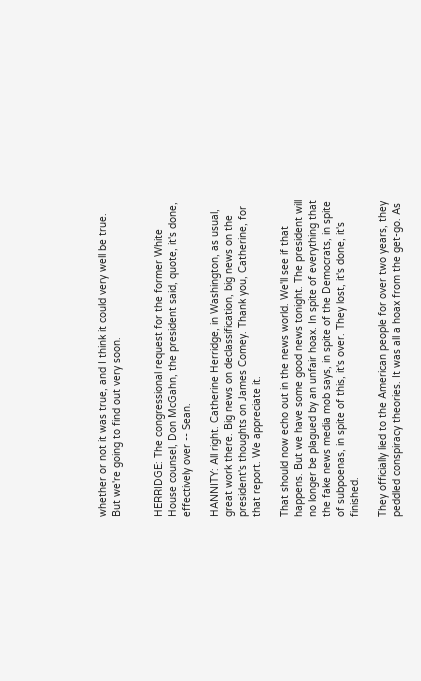whether or not it was true, and I think it could very well be true. But we're going to find out very soon.


HERRIDGE: The congressional request for the former White House counsel, Don McGahn, the president said, quote, it's done, effectively over -- Sean.

HANNITY: All right. Catherine Herridge, in Washington, as usual, great work there. Big news on declassification, big news on the president's thoughts on James Comey. Thank you, Catherine, for that report. We appreciate it.

That should now echo out in the news world. We'll see if that happens. But we have some good news tonight. The president will no longer be plagued by an unfair hoax. In spite of everything that the fake news media mob says, in spite of the Democrats, in spite of subpoenas, in spite of this, it's over. They lost, it's done, it's finished.

They officially lied to the American people for over two years, they peddled conspiracy theories. It was all a hoax from the get-go. As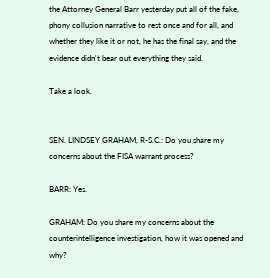the Attorney General Barr yesterday put all of the fake, phony collusion narrative to rest once and for all, and whether they like it or not, he has the final say, and the evidence didn't bear out everything they said.

Take a look.


SEN. LINDSEY GRAHAM, R-S.C.: Do you share my concerns about the FISA warrant process?

BARR: Yes.

GRAHAM: Do you share my concerns about the counterintelligence investigation, how it was opened and why?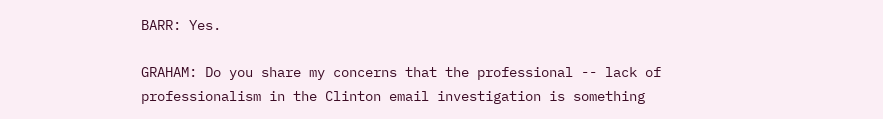BARR: Yes.

GRAHAM: Do you share my concerns that the professional -- lack of professionalism in the Clinton email investigation is something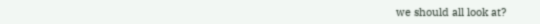we should all look at?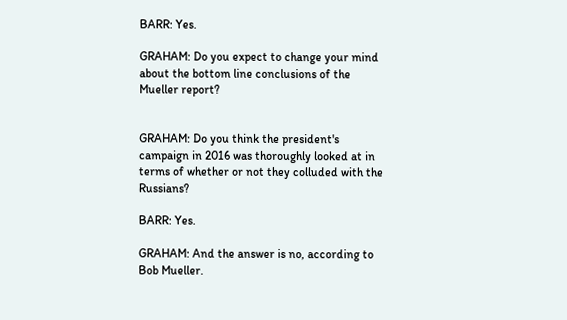BARR: Yes.

GRAHAM: Do you expect to change your mind about the bottom line conclusions of the Mueller report?


GRAHAM: Do you think the president's campaign in 2016 was thoroughly looked at in terms of whether or not they colluded with the Russians?

BARR: Yes.

GRAHAM: And the answer is no, according to Bob Mueller.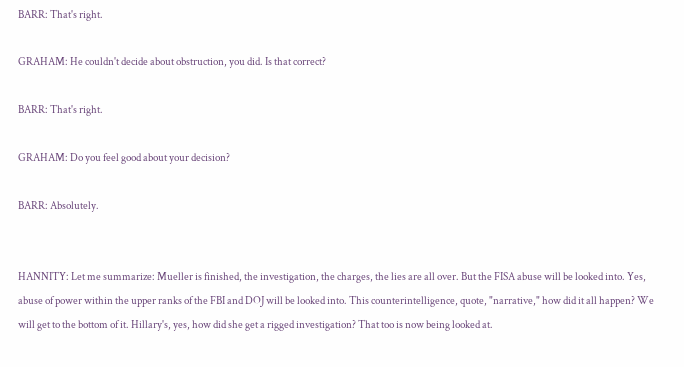BARR: That's right.

GRAHAM: He couldn't decide about obstruction, you did. Is that correct?

BARR: That's right.

GRAHAM: Do you feel good about your decision?

BARR: Absolutely.


HANNITY: Let me summarize: Mueller is finished, the investigation, the charges, the lies are all over. But the FISA abuse will be looked into. Yes, abuse of power within the upper ranks of the FBI and DOJ will be looked into. This counterintelligence, quote, "narrative," how did it all happen? We will get to the bottom of it. Hillary's, yes, how did she get a rigged investigation? That too is now being looked at.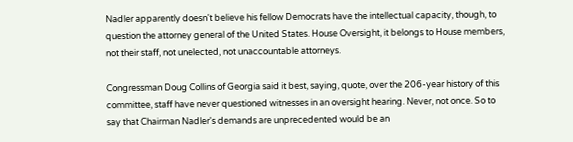Nadler apparently doesn't believe his fellow Democrats have the intellectual capacity, though, to question the attorney general of the United States. House Oversight, it belongs to House members, not their staff, not unelected, not unaccountable attorneys.

Congressman Doug Collins of Georgia said it best, saying, quote, over the 206-year history of this committee, staff have never questioned witnesses in an oversight hearing. Never, not once. So to say that Chairman Nadler's demands are unprecedented would be an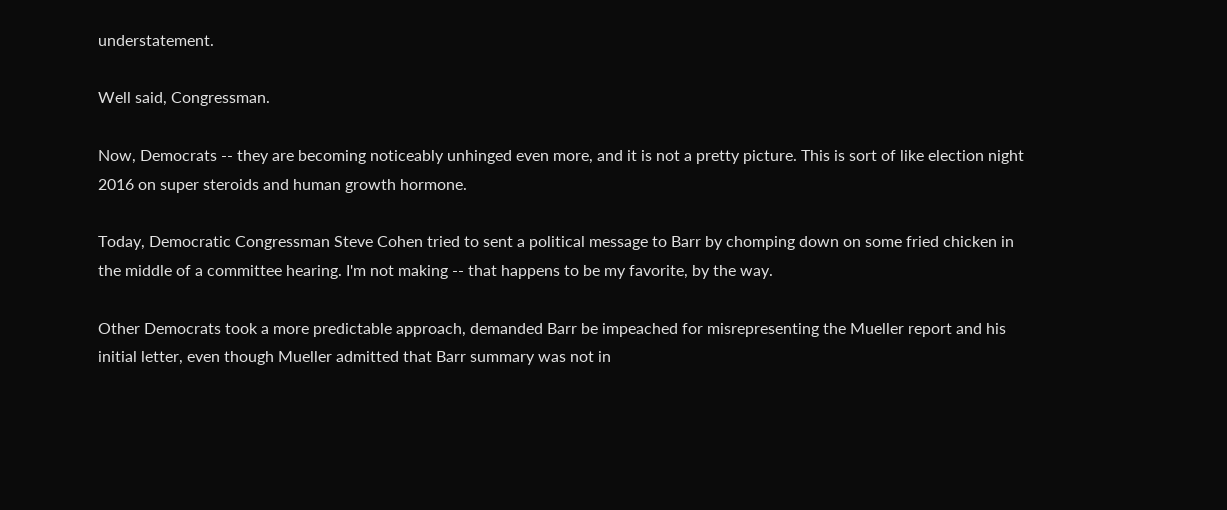understatement.

Well said, Congressman.

Now, Democrats -- they are becoming noticeably unhinged even more, and it is not a pretty picture. This is sort of like election night 2016 on super steroids and human growth hormone.

Today, Democratic Congressman Steve Cohen tried to sent a political message to Barr by chomping down on some fried chicken in the middle of a committee hearing. I'm not making -- that happens to be my favorite, by the way.

Other Democrats took a more predictable approach, demanded Barr be impeached for misrepresenting the Mueller report and his initial letter, even though Mueller admitted that Barr summary was not in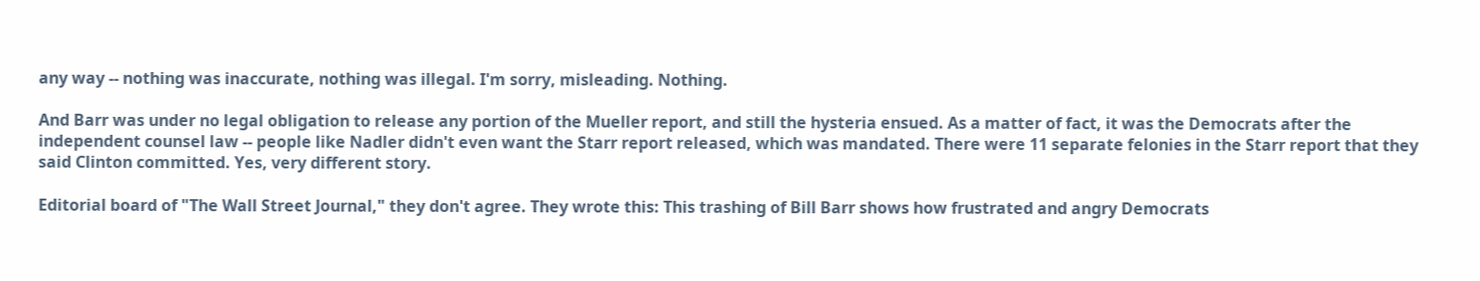any way -- nothing was inaccurate, nothing was illegal. I'm sorry, misleading. Nothing.

And Barr was under no legal obligation to release any portion of the Mueller report, and still the hysteria ensued. As a matter of fact, it was the Democrats after the independent counsel law -- people like Nadler didn't even want the Starr report released, which was mandated. There were 11 separate felonies in the Starr report that they said Clinton committed. Yes, very different story.

Editorial board of "The Wall Street Journal," they don't agree. They wrote this: This trashing of Bill Barr shows how frustrated and angry Democrats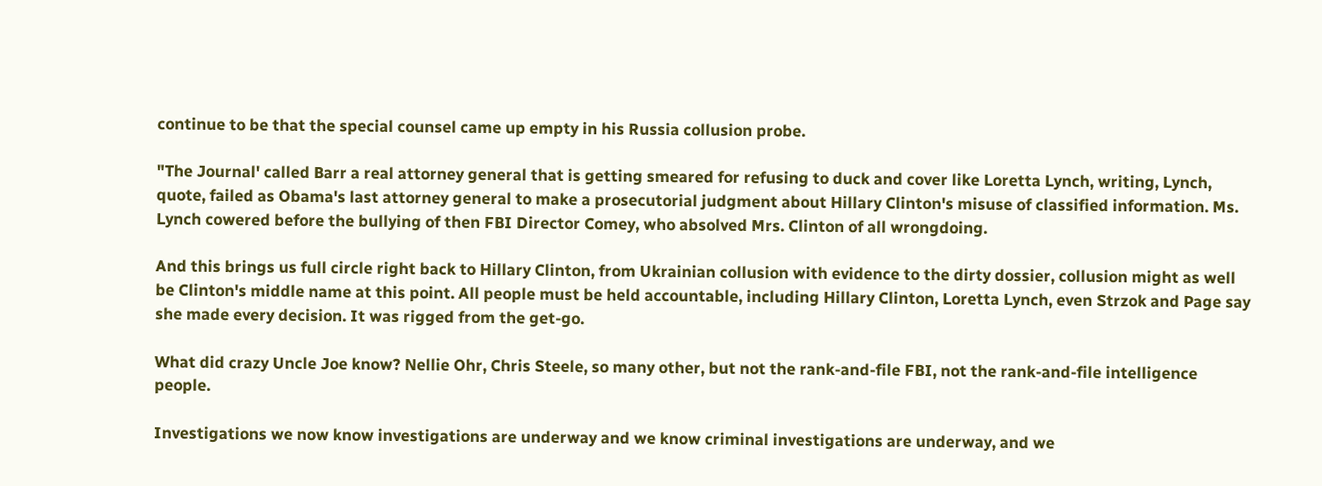continue to be that the special counsel came up empty in his Russia collusion probe.

"The Journal' called Barr a real attorney general that is getting smeared for refusing to duck and cover like Loretta Lynch, writing, Lynch, quote, failed as Obama's last attorney general to make a prosecutorial judgment about Hillary Clinton's misuse of classified information. Ms. Lynch cowered before the bullying of then FBI Director Comey, who absolved Mrs. Clinton of all wrongdoing.

And this brings us full circle right back to Hillary Clinton, from Ukrainian collusion with evidence to the dirty dossier, collusion might as well be Clinton's middle name at this point. All people must be held accountable, including Hillary Clinton, Loretta Lynch, even Strzok and Page say she made every decision. It was rigged from the get-go.

What did crazy Uncle Joe know? Nellie Ohr, Chris Steele, so many other, but not the rank-and-file FBI, not the rank-and-file intelligence people.

Investigations we now know investigations are underway and we know criminal investigations are underway, and we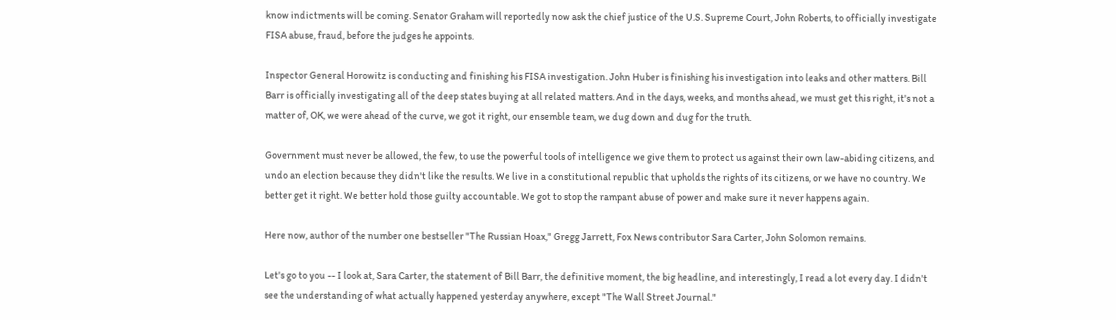know indictments will be coming. Senator Graham will reportedly now ask the chief justice of the U.S. Supreme Court, John Roberts, to officially investigate FISA abuse, fraud, before the judges he appoints.

Inspector General Horowitz is conducting and finishing his FISA investigation. John Huber is finishing his investigation into leaks and other matters. Bill Barr is officially investigating all of the deep states buying at all related matters. And in the days, weeks, and months ahead, we must get this right, it's not a matter of, OK, we were ahead of the curve, we got it right, our ensemble team, we dug down and dug for the truth.

Government must never be allowed, the few, to use the powerful tools of intelligence we give them to protect us against their own law-abiding citizens, and undo an election because they didn't like the results. We live in a constitutional republic that upholds the rights of its citizens, or we have no country. We better get it right. We better hold those guilty accountable. We got to stop the rampant abuse of power and make sure it never happens again.

Here now, author of the number one bestseller "The Russian Hoax," Gregg Jarrett, Fox News contributor Sara Carter, John Solomon remains.

Let's go to you -- I look at, Sara Carter, the statement of Bill Barr, the definitive moment, the big headline, and interestingly, I read a lot every day. I didn't see the understanding of what actually happened yesterday anywhere, except "The Wall Street Journal."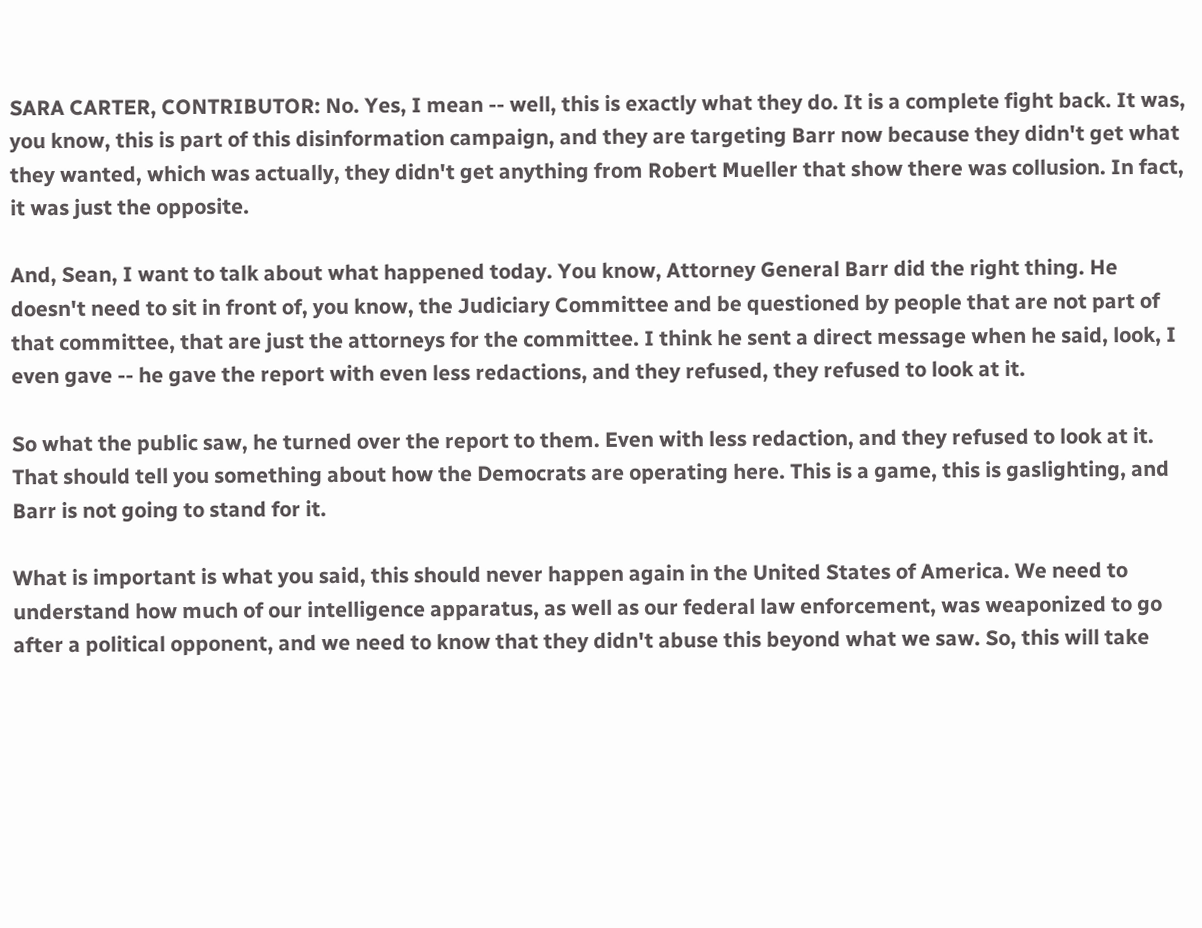SARA CARTER, CONTRIBUTOR: No. Yes, I mean -- well, this is exactly what they do. It is a complete fight back. It was, you know, this is part of this disinformation campaign, and they are targeting Barr now because they didn't get what they wanted, which was actually, they didn't get anything from Robert Mueller that show there was collusion. In fact, it was just the opposite.

And, Sean, I want to talk about what happened today. You know, Attorney General Barr did the right thing. He doesn't need to sit in front of, you know, the Judiciary Committee and be questioned by people that are not part of that committee, that are just the attorneys for the committee. I think he sent a direct message when he said, look, I even gave -- he gave the report with even less redactions, and they refused, they refused to look at it.

So what the public saw, he turned over the report to them. Even with less redaction, and they refused to look at it. That should tell you something about how the Democrats are operating here. This is a game, this is gaslighting, and Barr is not going to stand for it.

What is important is what you said, this should never happen again in the United States of America. We need to understand how much of our intelligence apparatus, as well as our federal law enforcement, was weaponized to go after a political opponent, and we need to know that they didn't abuse this beyond what we saw. So, this will take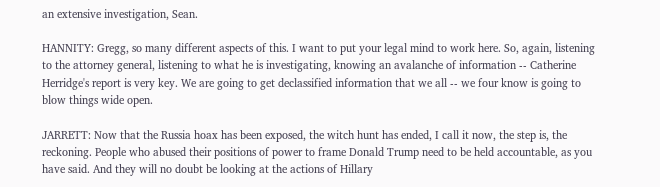an extensive investigation, Sean.

HANNITY: Gregg, so many different aspects of this. I want to put your legal mind to work here. So, again, listening to the attorney general, listening to what he is investigating, knowing an avalanche of information -- Catherine Herridge's report is very key. We are going to get declassified information that we all -- we four know is going to blow things wide open.

JARRETT: Now that the Russia hoax has been exposed, the witch hunt has ended, I call it now, the step is, the reckoning. People who abused their positions of power to frame Donald Trump need to be held accountable, as you have said. And they will no doubt be looking at the actions of Hillary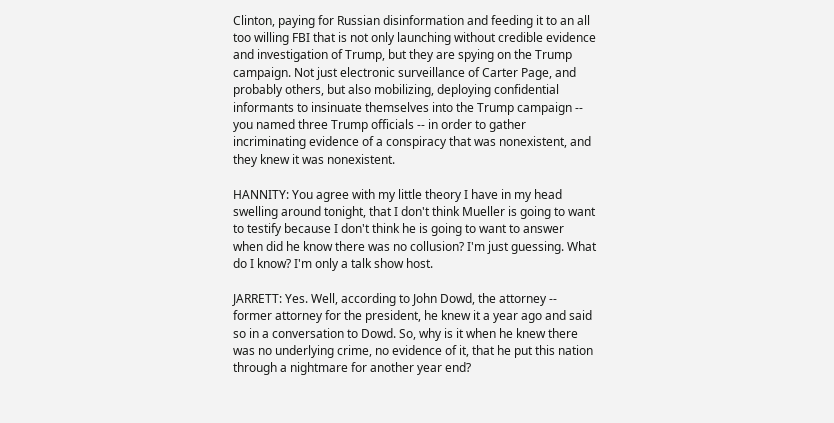Clinton, paying for Russian disinformation and feeding it to an all too willing FBI that is not only launching without credible evidence and investigation of Trump, but they are spying on the Trump campaign. Not just electronic surveillance of Carter Page, and probably others, but also mobilizing, deploying confidential informants to insinuate themselves into the Trump campaign -- you named three Trump officials -- in order to gather incriminating evidence of a conspiracy that was nonexistent, and they knew it was nonexistent.

HANNITY: You agree with my little theory I have in my head swelling around tonight, that I don't think Mueller is going to want to testify because I don't think he is going to want to answer when did he know there was no collusion? I'm just guessing. What do I know? I'm only a talk show host.

JARRETT: Yes. Well, according to John Dowd, the attorney -- former attorney for the president, he knew it a year ago and said so in a conversation to Dowd. So, why is it when he knew there was no underlying crime, no evidence of it, that he put this nation through a nightmare for another year end?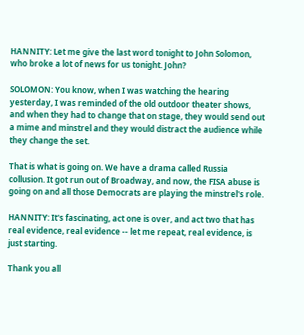HANNITY: Let me give the last word tonight to John Solomon, who broke a lot of news for us tonight. John?

SOLOMON: You know, when I was watching the hearing yesterday, I was reminded of the old outdoor theater shows, and when they had to change that on stage, they would send out a mime and minstrel and they would distract the audience while they change the set.

That is what is going on. We have a drama called Russia collusion. It got run out of Broadway, and now, the FISA abuse is going on and all those Democrats are playing the minstrel's role.

HANNITY: It's fascinating, act one is over, and act two that has real evidence, real evidence -- let me repeat, real evidence, is just starting.

Thank you all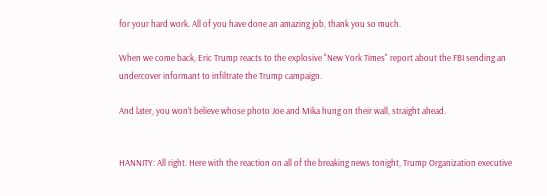for your hard work. All of you have done an amazing job, thank you so much.

When we come back, Eric Trump reacts to the explosive "New York Times" report about the FBI sending an undercover informant to infiltrate the Trump campaign.

And later, you won't believe whose photo Joe and Mika hung on their wall, straight ahead.


HANNITY: All right. Here with the reaction on all of the breaking news tonight, Trump Organization executive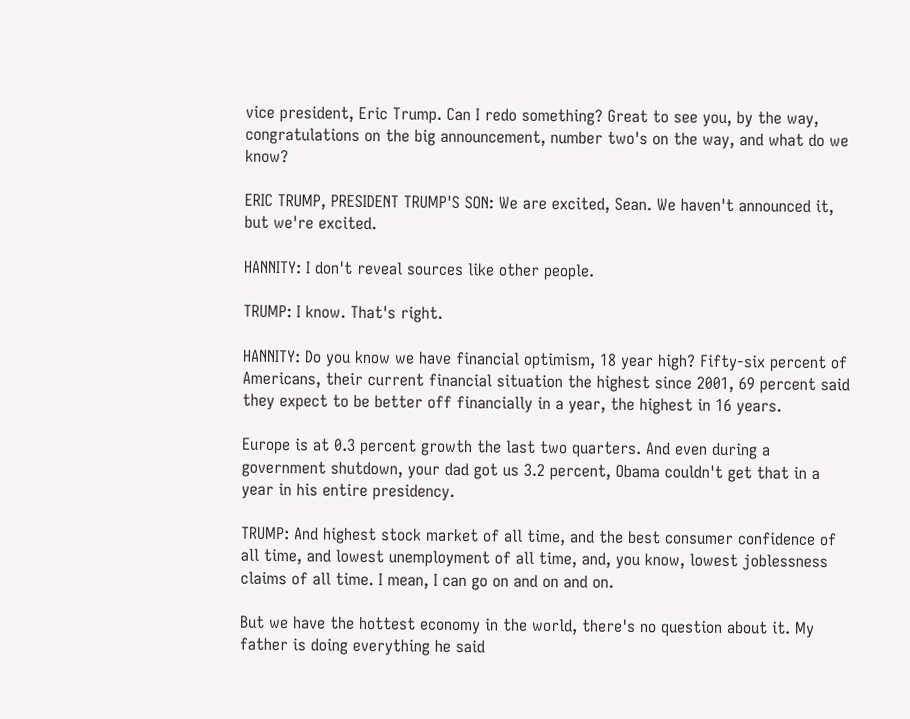vice president, Eric Trump. Can I redo something? Great to see you, by the way, congratulations on the big announcement, number two's on the way, and what do we know?

ERIC TRUMP, PRESIDENT TRUMP'S SON: We are excited, Sean. We haven't announced it, but we're excited.

HANNITY: I don't reveal sources like other people.

TRUMP: I know. That's right.

HANNITY: Do you know we have financial optimism, 18 year high? Fifty-six percent of Americans, their current financial situation the highest since 2001, 69 percent said they expect to be better off financially in a year, the highest in 16 years.

Europe is at 0.3 percent growth the last two quarters. And even during a government shutdown, your dad got us 3.2 percent, Obama couldn't get that in a year in his entire presidency.

TRUMP: And highest stock market of all time, and the best consumer confidence of all time, and lowest unemployment of all time, and, you know, lowest joblessness claims of all time. I mean, I can go on and on and on.

But we have the hottest economy in the world, there's no question about it. My father is doing everything he said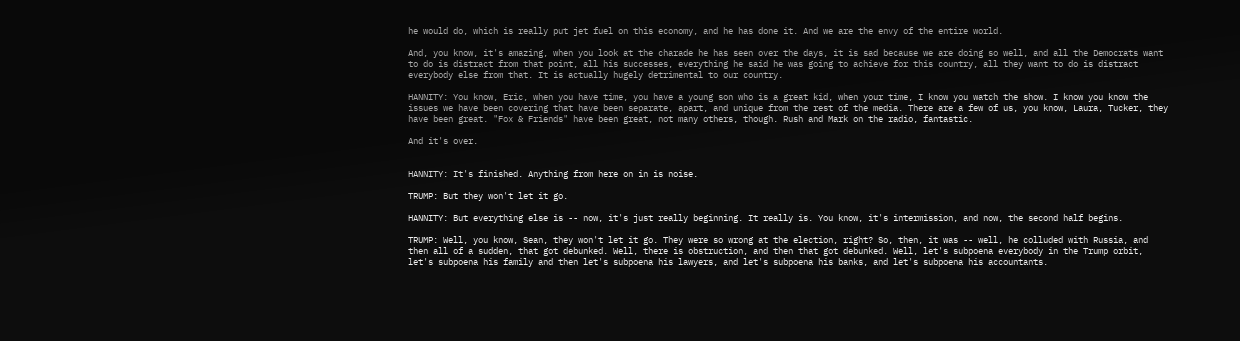he would do, which is really put jet fuel on this economy, and he has done it. And we are the envy of the entire world.

And, you know, it's amazing, when you look at the charade he has seen over the days, it is sad because we are doing so well, and all the Democrats want to do is distract from that point, all his successes, everything he said he was going to achieve for this country, all they want to do is distract everybody else from that. It is actually hugely detrimental to our country.

HANNITY: You know, Eric, when you have time, you have a young son who is a great kid, when your time, I know you watch the show. I know you know the issues we have been covering that have been separate, apart, and unique from the rest of the media. There are a few of us, you know, Laura, Tucker, they have been great. "Fox & Friends" have been great, not many others, though. Rush and Mark on the radio, fantastic.

And it's over.


HANNITY: It's finished. Anything from here on in is noise.

TRUMP: But they won't let it go.

HANNITY: But everything else is -- now, it's just really beginning. It really is. You know, it's intermission, and now, the second half begins.

TRUMP: Well, you know, Sean, they won't let it go. They were so wrong at the election, right? So, then, it was -- well, he colluded with Russia, and then all of a sudden, that got debunked. Well, there is obstruction, and then that got debunked. Well, let's subpoena everybody in the Trump orbit, let's subpoena his family and then let's subpoena his lawyers, and let's subpoena his banks, and let's subpoena his accountants.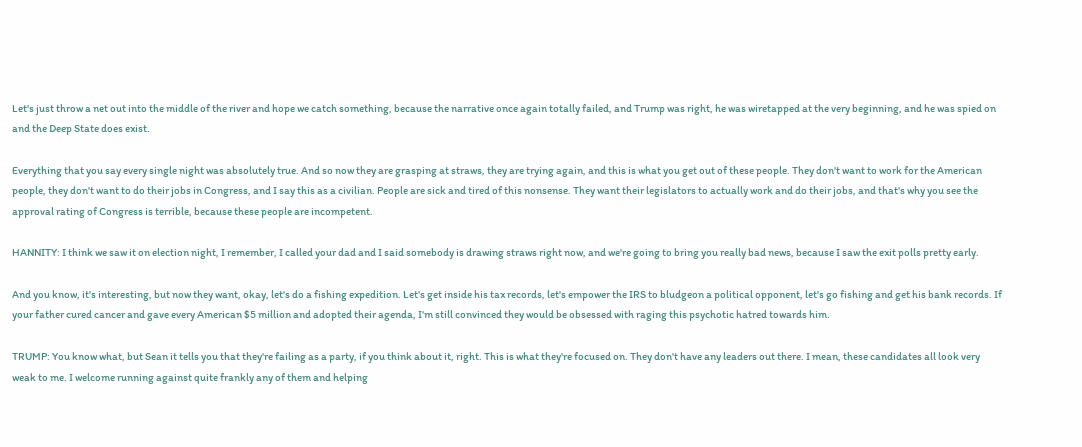Let's just throw a net out into the middle of the river and hope we catch something, because the narrative once again totally failed, and Trump was right, he was wiretapped at the very beginning, and he was spied on and the Deep State does exist.

Everything that you say every single night was absolutely true. And so now they are grasping at straws, they are trying again, and this is what you get out of these people. They don't want to work for the American people, they don't want to do their jobs in Congress, and I say this as a civilian. People are sick and tired of this nonsense. They want their legislators to actually work and do their jobs, and that's why you see the approval rating of Congress is terrible, because these people are incompetent.

HANNITY: I think we saw it on election night, I remember, I called your dad and I said somebody is drawing straws right now, and we're going to bring you really bad news, because I saw the exit polls pretty early.

And you know, it's interesting, but now they want, okay, let's do a fishing expedition. Let's get inside his tax records, let's empower the IRS to bludgeon a political opponent, let's go fishing and get his bank records. If your father cured cancer and gave every American $5 million and adopted their agenda, I'm still convinced they would be obsessed with raging this psychotic hatred towards him.

TRUMP: You know what, but Sean it tells you that they're failing as a party, if you think about it, right. This is what they're focused on. They don't have any leaders out there. I mean, these candidates all look very weak to me. I welcome running against quite frankly any of them and helping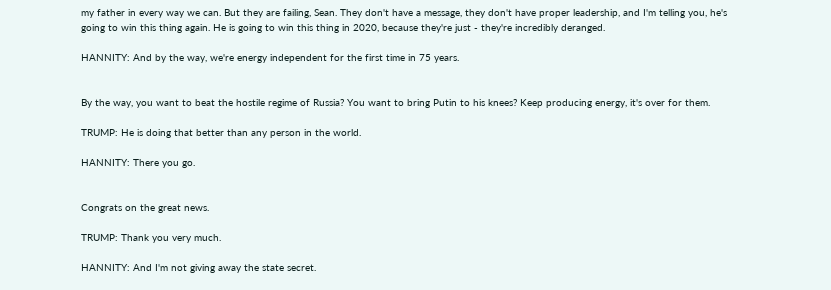my father in every way we can. But they are failing, Sean. They don't have a message, they don't have proper leadership, and I'm telling you, he's going to win this thing again. He is going to win this thing in 2020, because they're just - they're incredibly deranged.

HANNITY: And by the way, we're energy independent for the first time in 75 years.


By the way, you want to beat the hostile regime of Russia? You want to bring Putin to his knees? Keep producing energy, it's over for them.

TRUMP: He is doing that better than any person in the world.

HANNITY: There you go.


Congrats on the great news.

TRUMP: Thank you very much.

HANNITY: And I'm not giving away the state secret.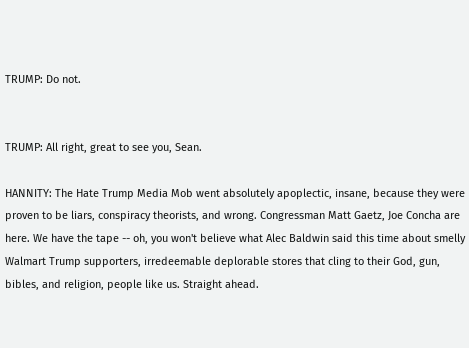TRUMP: Do not.


TRUMP: All right, great to see you, Sean.

HANNITY: The Hate Trump Media Mob went absolutely apoplectic, insane, because they were proven to be liars, conspiracy theorists, and wrong. Congressman Matt Gaetz, Joe Concha are here. We have the tape -- oh, you won't believe what Alec Baldwin said this time about smelly Walmart Trump supporters, irredeemable deplorable stores that cling to their God, gun, bibles, and religion, people like us. Straight ahead.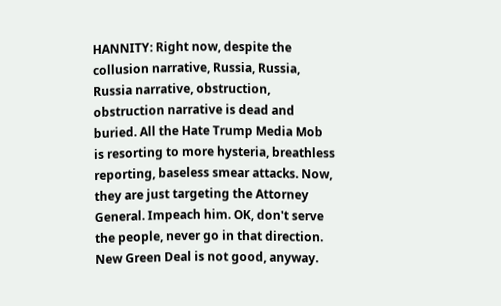HANNITY: Right now, despite the collusion narrative, Russia, Russia, Russia narrative, obstruction, obstruction narrative is dead and buried. All the Hate Trump Media Mob is resorting to more hysteria, breathless reporting, baseless smear attacks. Now, they are just targeting the Attorney General. Impeach him. OK, don't serve the people, never go in that direction. New Green Deal is not good, anyway.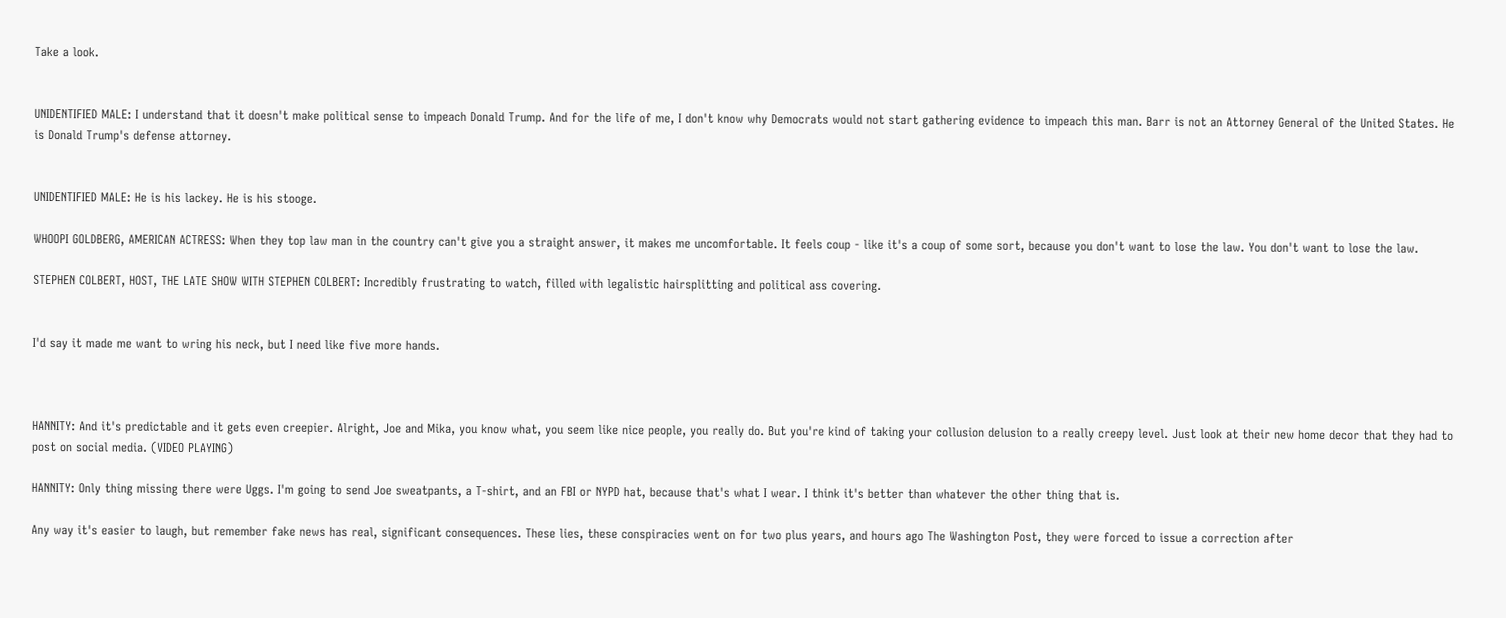Take a look.


UNIDENTIFIED MALE: I understand that it doesn't make political sense to impeach Donald Trump. And for the life of me, I don't know why Democrats would not start gathering evidence to impeach this man. Barr is not an Attorney General of the United States. He is Donald Trump's defense attorney.


UNIDENTIFIED MALE: He is his lackey. He is his stooge.

WHOOPI GOLDBERG, AMERICAN ACTRESS: When they top law man in the country can't give you a straight answer, it makes me uncomfortable. It feels coup - like it's a coup of some sort, because you don't want to lose the law. You don't want to lose the law.

STEPHEN COLBERT, HOST, THE LATE SHOW WITH STEPHEN COLBERT: Incredibly frustrating to watch, filled with legalistic hairsplitting and political ass covering.


I'd say it made me want to wring his neck, but I need like five more hands.



HANNITY: And it's predictable and it gets even creepier. Alright, Joe and Mika, you know what, you seem like nice people, you really do. But you're kind of taking your collusion delusion to a really creepy level. Just look at their new home decor that they had to post on social media. (VIDEO PLAYING)

HANNITY: Only thing missing there were Uggs. I'm going to send Joe sweatpants, a T-shirt, and an FBI or NYPD hat, because that's what I wear. I think it's better than whatever the other thing that is.

Any way it's easier to laugh, but remember fake news has real, significant consequences. These lies, these conspiracies went on for two plus years, and hours ago The Washington Post, they were forced to issue a correction after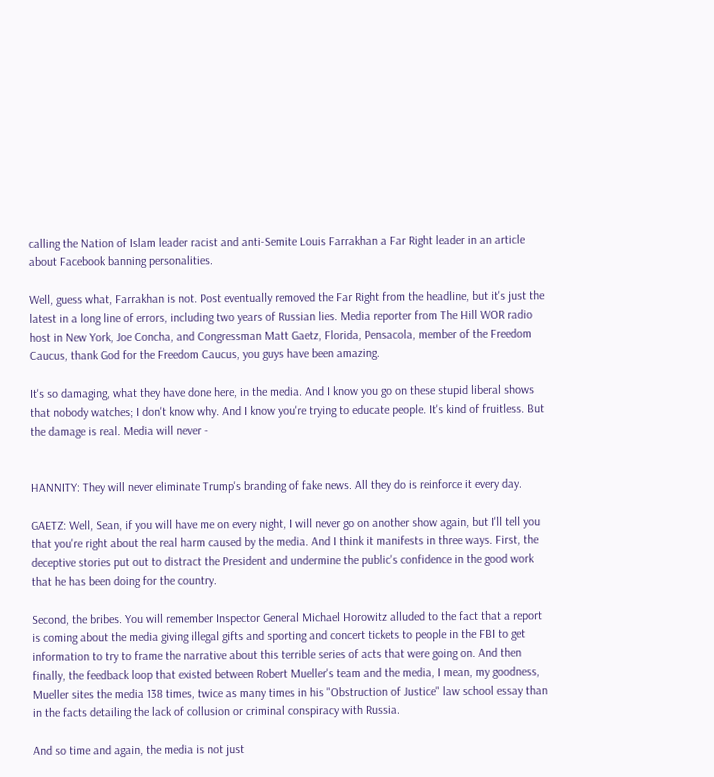calling the Nation of Islam leader racist and anti-Semite Louis Farrakhan a Far Right leader in an article about Facebook banning personalities.

Well, guess what, Farrakhan is not. Post eventually removed the Far Right from the headline, but it's just the latest in a long line of errors, including two years of Russian lies. Media reporter from The Hill WOR radio host in New York, Joe Concha, and Congressman Matt Gaetz, Florida, Pensacola, member of the Freedom Caucus, thank God for the Freedom Caucus, you guys have been amazing.

It's so damaging, what they have done here, in the media. And I know you go on these stupid liberal shows that nobody watches; I don't know why. And I know you're trying to educate people. It's kind of fruitless. But the damage is real. Media will never -


HANNITY: They will never eliminate Trump's branding of fake news. All they do is reinforce it every day.

GAETZ: Well, Sean, if you will have me on every night, I will never go on another show again, but I'll tell you that you're right about the real harm caused by the media. And I think it manifests in three ways. First, the deceptive stories put out to distract the President and undermine the public's confidence in the good work that he has been doing for the country.

Second, the bribes. You will remember Inspector General Michael Horowitz alluded to the fact that a report is coming about the media giving illegal gifts and sporting and concert tickets to people in the FBI to get information to try to frame the narrative about this terrible series of acts that were going on. And then finally, the feedback loop that existed between Robert Mueller's team and the media, I mean, my goodness, Mueller sites the media 138 times, twice as many times in his "Obstruction of Justice" law school essay than in the facts detailing the lack of collusion or criminal conspiracy with Russia.

And so time and again, the media is not just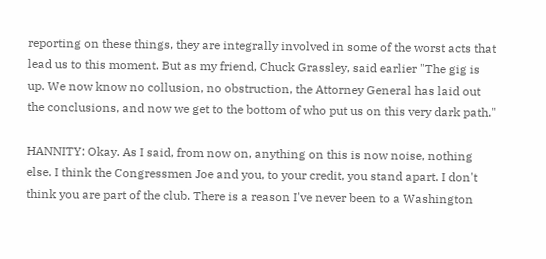reporting on these things, they are integrally involved in some of the worst acts that lead us to this moment. But as my friend, Chuck Grassley, said earlier "The gig is up. We now know no collusion, no obstruction, the Attorney General has laid out the conclusions, and now we get to the bottom of who put us on this very dark path."

HANNITY: Okay. As I said, from now on, anything on this is now noise, nothing else. I think the Congressmen Joe and you, to your credit, you stand apart. I don't think you are part of the club. There is a reason I've never been to a Washington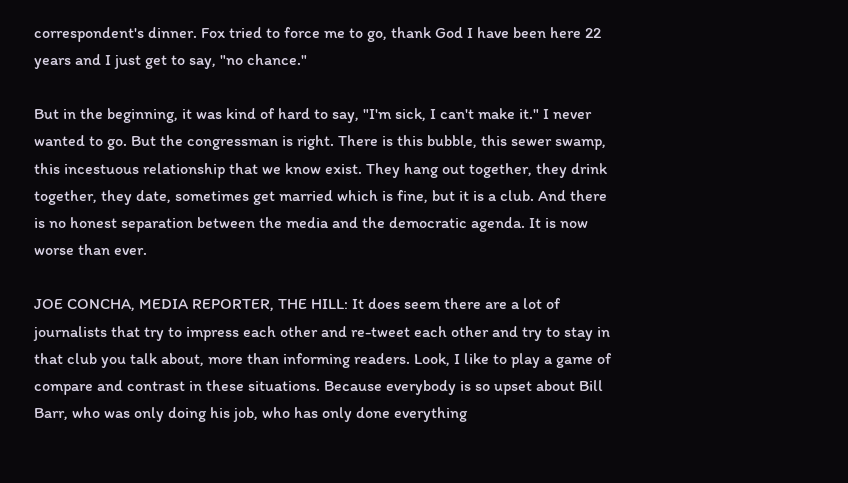correspondent's dinner. Fox tried to force me to go, thank God I have been here 22 years and I just get to say, "no chance."

But in the beginning, it was kind of hard to say, "I'm sick, I can't make it." I never wanted to go. But the congressman is right. There is this bubble, this sewer swamp, this incestuous relationship that we know exist. They hang out together, they drink together, they date, sometimes get married which is fine, but it is a club. And there is no honest separation between the media and the democratic agenda. It is now worse than ever.

JOE CONCHA, MEDIA REPORTER, THE HILL: It does seem there are a lot of journalists that try to impress each other and re-tweet each other and try to stay in that club you talk about, more than informing readers. Look, I like to play a game of compare and contrast in these situations. Because everybody is so upset about Bill Barr, who was only doing his job, who has only done everything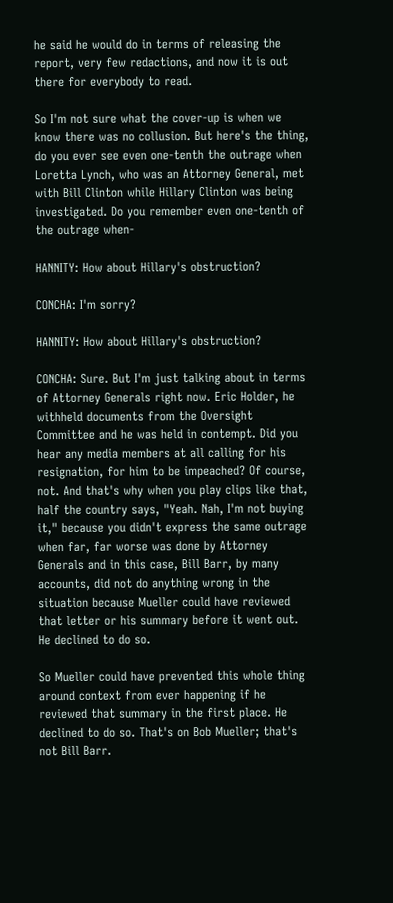he said he would do in terms of releasing the report, very few redactions, and now it is out there for everybody to read.

So I'm not sure what the cover-up is when we know there was no collusion. But here's the thing, do you ever see even one-tenth the outrage when Loretta Lynch, who was an Attorney General, met with Bill Clinton while Hillary Clinton was being investigated. Do you remember even one-tenth of the outrage when-

HANNITY: How about Hillary's obstruction?

CONCHA: I'm sorry?

HANNITY: How about Hillary's obstruction?

CONCHA: Sure. But I'm just talking about in terms of Attorney Generals right now. Eric Holder, he withheld documents from the Oversight Committee and he was held in contempt. Did you hear any media members at all calling for his resignation, for him to be impeached? Of course, not. And that's why when you play clips like that, half the country says, "Yeah. Nah, I'm not buying it," because you didn't express the same outrage when far, far worse was done by Attorney Generals and in this case, Bill Barr, by many accounts, did not do anything wrong in the situation because Mueller could have reviewed that letter or his summary before it went out. He declined to do so.

So Mueller could have prevented this whole thing around context from ever happening if he reviewed that summary in the first place. He declined to do so. That's on Bob Mueller; that's not Bill Barr.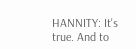HANNITY: It's true. And to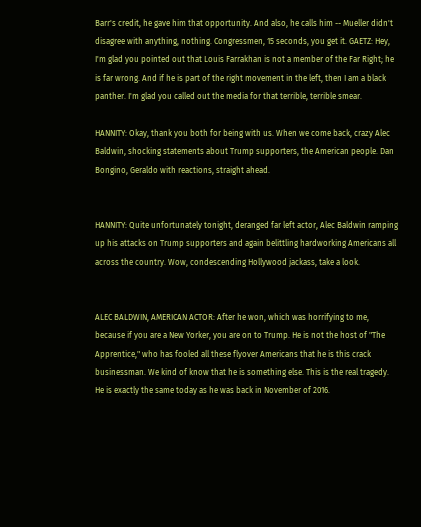Barr's credit, he gave him that opportunity. And also, he calls him -- Mueller didn't disagree with anything, nothing. Congressmen, 15 seconds, you get it. GAETZ: Hey, I'm glad you pointed out that Louis Farrakhan is not a member of the Far Right; he is far wrong. And if he is part of the right movement in the left, then I am a black panther. I'm glad you called out the media for that terrible, terrible smear.

HANNITY: Okay, thank you both for being with us. When we come back, crazy Alec Baldwin, shocking statements about Trump supporters, the American people. Dan Bongino, Geraldo with reactions, straight ahead.


HANNITY: Quite unfortunately tonight, deranged far left actor, Alec Baldwin ramping up his attacks on Trump supporters and again belittling hardworking Americans all across the country. Wow, condescending Hollywood jackass, take a look.


ALEC BALDWIN, AMERICAN ACTOR: After he won, which was horrifying to me, because if you are a New Yorker, you are on to Trump. He is not the host of "The Apprentice," who has fooled all these flyover Americans that he is this crack businessman. We kind of know that he is something else. This is the real tragedy. He is exactly the same today as he was back in November of 2016.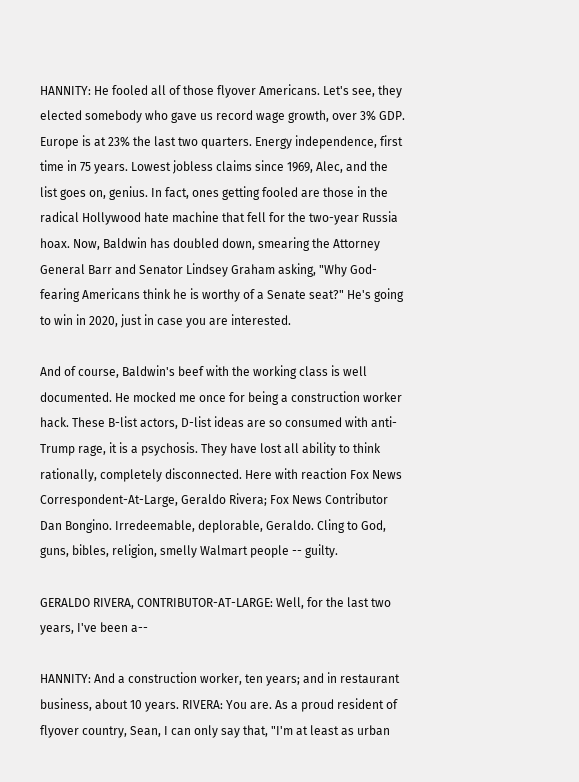HANNITY: He fooled all of those flyover Americans. Let's see, they elected somebody who gave us record wage growth, over 3% GDP. Europe is at 23% the last two quarters. Energy independence, first time in 75 years. Lowest jobless claims since 1969, Alec, and the list goes on, genius. In fact, ones getting fooled are those in the radical Hollywood hate machine that fell for the two-year Russia hoax. Now, Baldwin has doubled down, smearing the Attorney General Barr and Senator Lindsey Graham asking, "Why God- fearing Americans think he is worthy of a Senate seat?" He's going to win in 2020, just in case you are interested.

And of course, Baldwin's beef with the working class is well documented. He mocked me once for being a construction worker hack. These B-list actors, D-list ideas are so consumed with anti-Trump rage, it is a psychosis. They have lost all ability to think rationally, completely disconnected. Here with reaction Fox News Correspondent-At-Large, Geraldo Rivera; Fox News Contributor Dan Bongino. Irredeemable, deplorable, Geraldo. Cling to God, guns, bibles, religion, smelly Walmart people -- guilty.

GERALDO RIVERA, CONTRIBUTOR-AT-LARGE: Well, for the last two years, I've been a--

HANNITY: And a construction worker, ten years; and in restaurant business, about 10 years. RIVERA: You are. As a proud resident of flyover country, Sean, I can only say that, "I'm at least as urban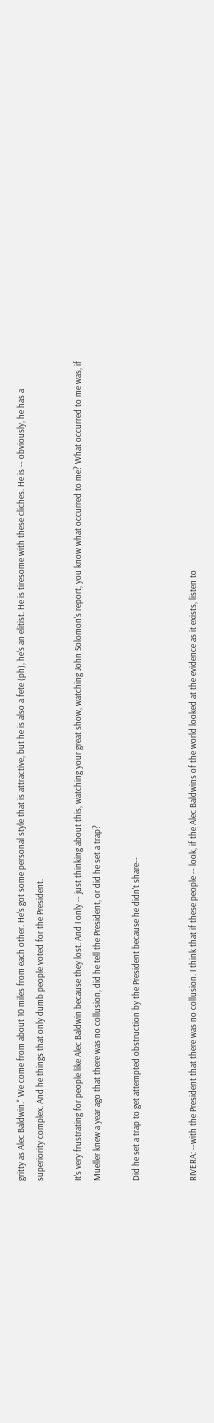gritty as Alec Baldwin." We come from about 10 miles from each other. He's got some personal style that is attractive, but he is also a fete (ph), he's an elitist. He is tiresome with these cliches. He is -- obviously, he has a superiority complex. And he things that only dumb people voted for the President.

It's very frustrating for people like Alec Baldwin because they lost. And I only -- just thinking about this, watching your great show, watching John Solomon's report, you know what occurred to me? What occurred to me was, if Mueller knew a year ago that there was no collusion, did he tell the President, or did he set a trap?

Did he set a trap to get attempted obstruction by the President because he didn't share--


RIVERA: --with the President that there was no collusion. I think that if these people -- look, if the Alec Baldwins of the world looked at the evidence as it exists, listen to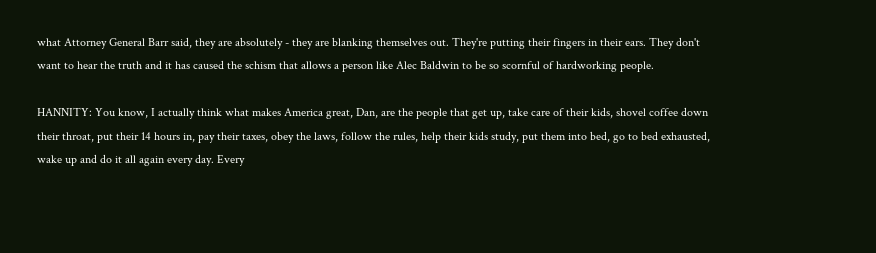what Attorney General Barr said, they are absolutely - they are blanking themselves out. They're putting their fingers in their ears. They don't want to hear the truth and it has caused the schism that allows a person like Alec Baldwin to be so scornful of hardworking people.

HANNITY: You know, I actually think what makes America great, Dan, are the people that get up, take care of their kids, shovel coffee down their throat, put their 14 hours in, pay their taxes, obey the laws, follow the rules, help their kids study, put them into bed, go to bed exhausted, wake up and do it all again every day. Every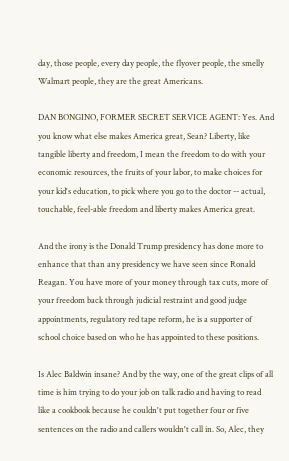day, those people, every day people, the flyover people, the smelly Walmart people, they are the great Americans.

DAN BONGINO, FORMER SECRET SERVICE AGENT: Yes. And you know what else makes America great, Sean? Liberty, like tangible liberty and freedom, I mean the freedom to do with your economic resources, the fruits of your labor, to make choices for your kid's education, to pick where you go to the doctor -- actual, touchable, feel-able freedom and liberty makes America great.

And the irony is the Donald Trump presidency has done more to enhance that than any presidency we have seen since Ronald Reagan. You have more of your money through tax cuts, more of your freedom back through judicial restraint and good judge appointments, regulatory red tape reform, he is a supporter of school choice based on who he has appointed to these positions.

Is Alec Baldwin insane? And by the way, one of the great clips of all time is him trying to do your job on talk radio and having to read like a cookbook because he couldn't put together four or five sentences on the radio and callers wouldn't call in. So, Alec, they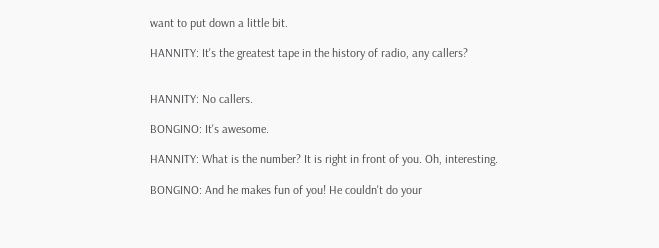want to put down a little bit.

HANNITY: It's the greatest tape in the history of radio, any callers?


HANNITY: No callers.

BONGINO: It's awesome.

HANNITY: What is the number? It is right in front of you. Oh, interesting.

BONGINO: And he makes fun of you! He couldn't do your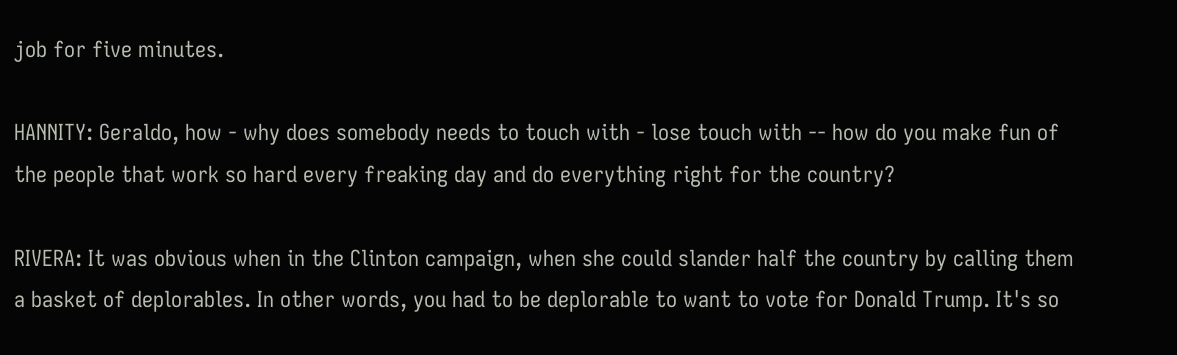job for five minutes.

HANNITY: Geraldo, how - why does somebody needs to touch with - lose touch with -- how do you make fun of the people that work so hard every freaking day and do everything right for the country?

RIVERA: It was obvious when in the Clinton campaign, when she could slander half the country by calling them a basket of deplorables. In other words, you had to be deplorable to want to vote for Donald Trump. It's so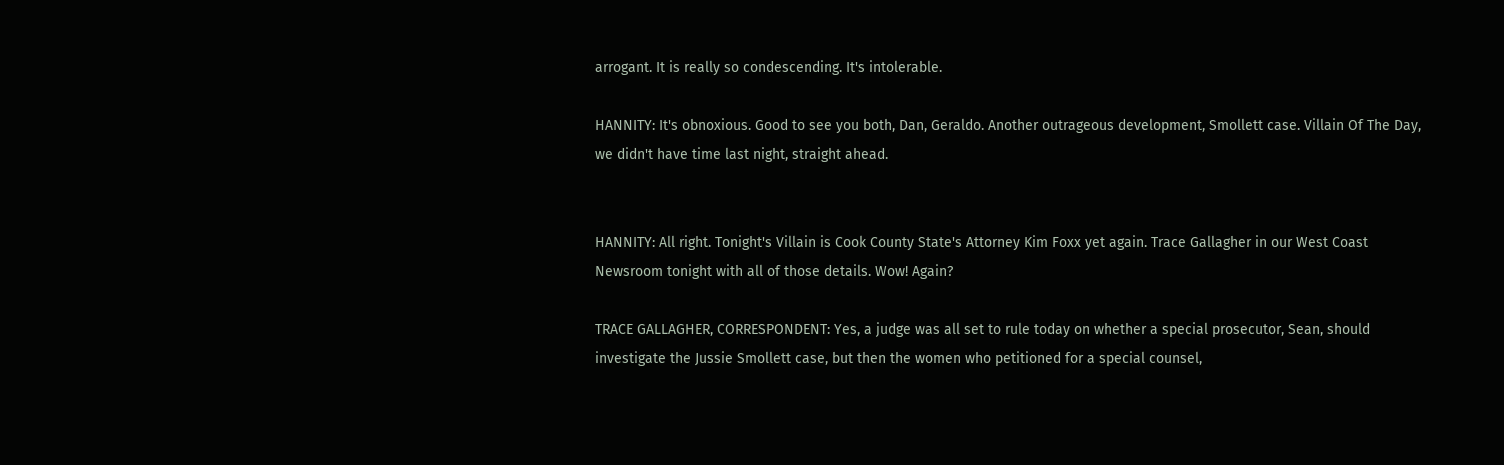arrogant. It is really so condescending. It's intolerable.

HANNITY: It's obnoxious. Good to see you both, Dan, Geraldo. Another outrageous development, Smollett case. Villain Of The Day, we didn't have time last night, straight ahead.


HANNITY: All right. Tonight's Villain is Cook County State's Attorney Kim Foxx yet again. Trace Gallagher in our West Coast Newsroom tonight with all of those details. Wow! Again?

TRACE GALLAGHER, CORRESPONDENT: Yes, a judge was all set to rule today on whether a special prosecutor, Sean, should investigate the Jussie Smollett case, but then the women who petitioned for a special counsel,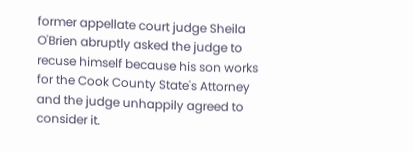former appellate court judge Sheila O'Brien abruptly asked the judge to recuse himself because his son works for the Cook County State's Attorney and the judge unhappily agreed to consider it.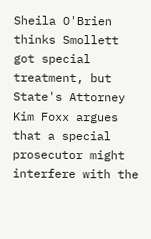Sheila O'Brien thinks Smollett got special treatment, but State's Attorney Kim Foxx argues that a special prosecutor might interfere with the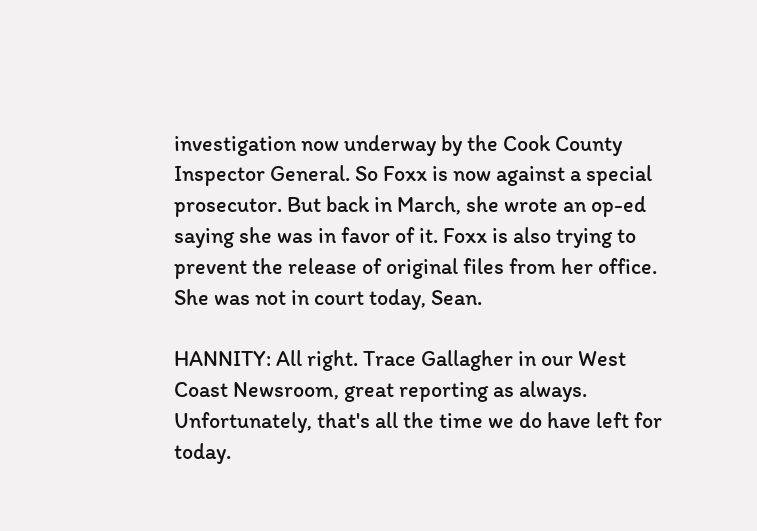investigation now underway by the Cook County Inspector General. So Foxx is now against a special prosecutor. But back in March, she wrote an op-ed saying she was in favor of it. Foxx is also trying to prevent the release of original files from her office. She was not in court today, Sean.

HANNITY: All right. Trace Gallagher in our West Coast Newsroom, great reporting as always. Unfortunately, that's all the time we do have left for today.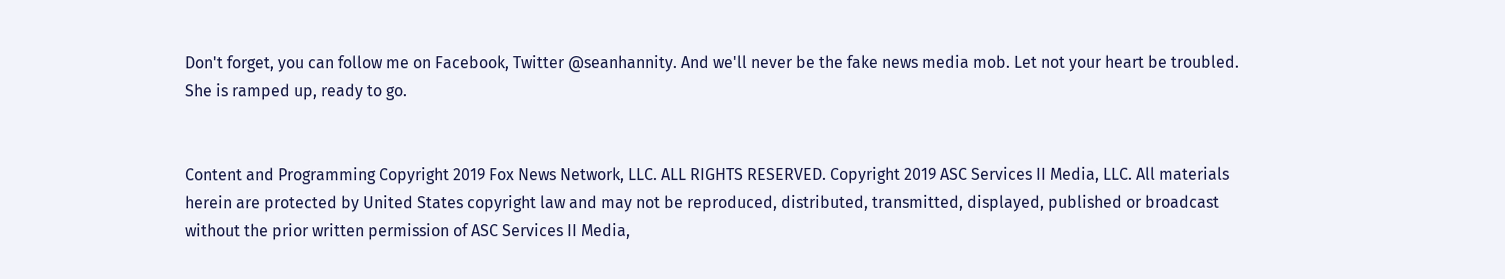Don't forget, you can follow me on Facebook, Twitter @seanhannity. And we'll never be the fake news media mob. Let not your heart be troubled. She is ramped up, ready to go.


Content and Programming Copyright 2019 Fox News Network, LLC. ALL RIGHTS RESERVED. Copyright 2019 ASC Services II Media, LLC. All materials herein are protected by United States copyright law and may not be reproduced, distributed, transmitted, displayed, published or broadcast without the prior written permission of ASC Services II Media,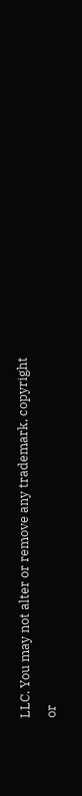LLC. You may not alter or remove any trademark, copyright or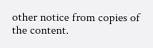other notice from copies of the content.